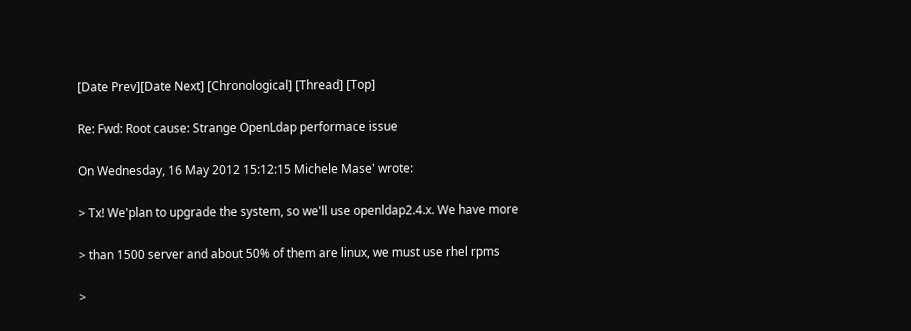[Date Prev][Date Next] [Chronological] [Thread] [Top]

Re: Fwd: Root cause: Strange OpenLdap performace issue

On Wednesday, 16 May 2012 15:12:15 Michele Mase' wrote:

> Tx! We'plan to upgrade the system, so we'll use openldap2.4.x. We have more

> than 1500 server and about 50% of them are linux, we must use rhel rpms

>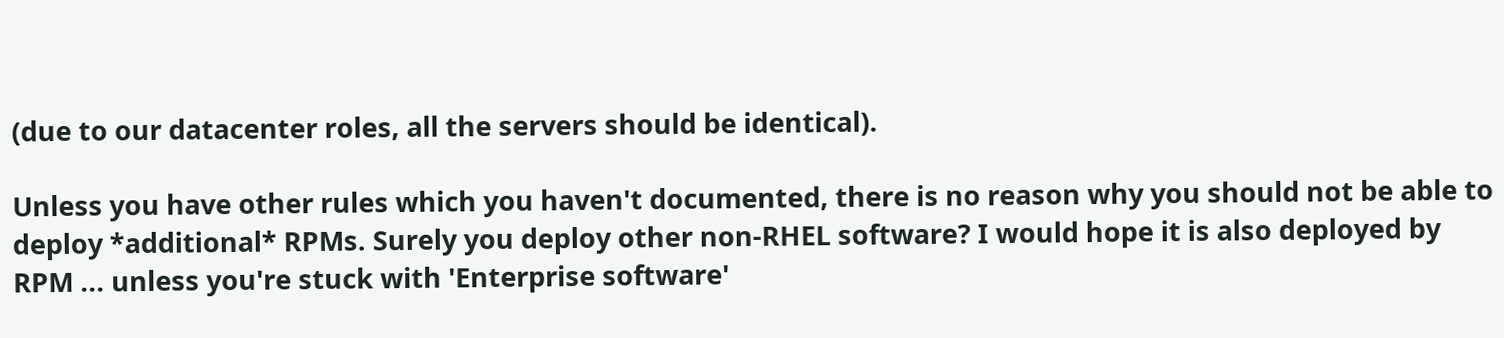(due to our datacenter roles, all the servers should be identical).

Unless you have other rules which you haven't documented, there is no reason why you should not be able to deploy *additional* RPMs. Surely you deploy other non-RHEL software? I would hope it is also deployed by RPM ... unless you're stuck with 'Enterprise software'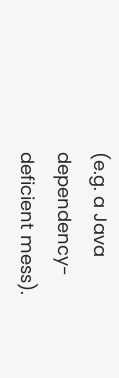(e.g. a Java dependency-deficient mess).